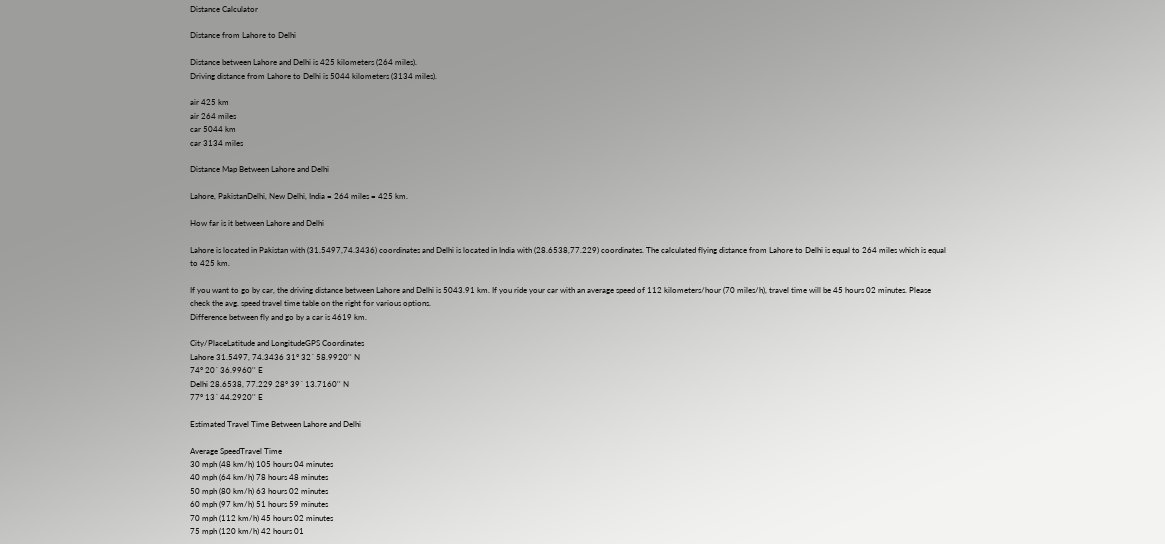Distance Calculator

Distance from Lahore to Delhi

Distance between Lahore and Delhi is 425 kilometers (264 miles).
Driving distance from Lahore to Delhi is 5044 kilometers (3134 miles).

air 425 km
air 264 miles
car 5044 km
car 3134 miles

Distance Map Between Lahore and Delhi

Lahore, PakistanDelhi, New Delhi, India = 264 miles = 425 km.

How far is it between Lahore and Delhi

Lahore is located in Pakistan with (31.5497,74.3436) coordinates and Delhi is located in India with (28.6538,77.229) coordinates. The calculated flying distance from Lahore to Delhi is equal to 264 miles which is equal to 425 km.

If you want to go by car, the driving distance between Lahore and Delhi is 5043.91 km. If you ride your car with an average speed of 112 kilometers/hour (70 miles/h), travel time will be 45 hours 02 minutes. Please check the avg. speed travel time table on the right for various options.
Difference between fly and go by a car is 4619 km.

City/PlaceLatitude and LongitudeGPS Coordinates
Lahore 31.5497, 74.3436 31° 32´ 58.9920'' N
74° 20´ 36.9960'' E
Delhi 28.6538, 77.229 28° 39´ 13.7160'' N
77° 13´ 44.2920'' E

Estimated Travel Time Between Lahore and Delhi

Average SpeedTravel Time
30 mph (48 km/h) 105 hours 04 minutes
40 mph (64 km/h) 78 hours 48 minutes
50 mph (80 km/h) 63 hours 02 minutes
60 mph (97 km/h) 51 hours 59 minutes
70 mph (112 km/h) 45 hours 02 minutes
75 mph (120 km/h) 42 hours 01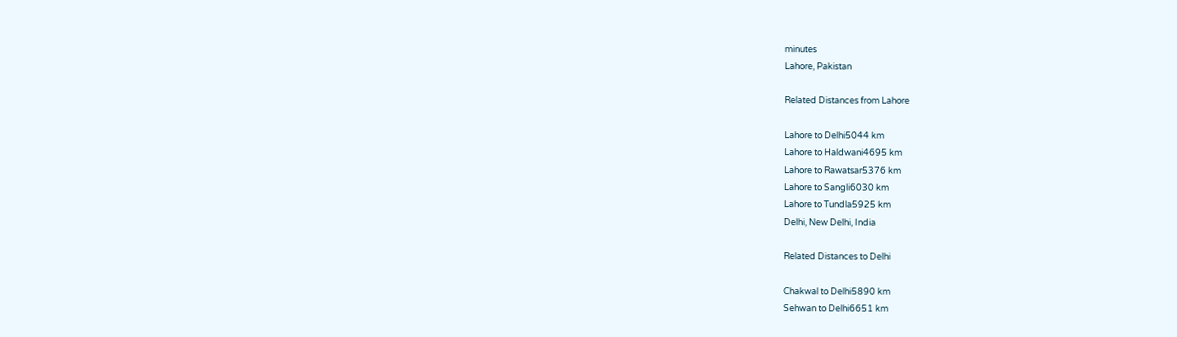minutes
Lahore, Pakistan

Related Distances from Lahore

Lahore to Delhi5044 km
Lahore to Haldwani4695 km
Lahore to Rawatsar5376 km
Lahore to Sangli6030 km
Lahore to Tundla5925 km
Delhi, New Delhi, India

Related Distances to Delhi

Chakwal to Delhi5890 km
Sehwan to Delhi6651 km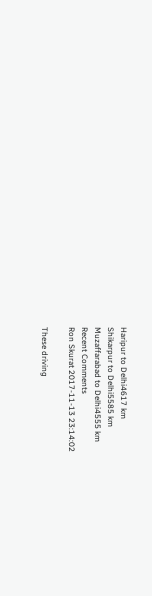Haripur to Delhi4617 km
Shikarpur to Delhi5585 km
Muzaffarabad to Delhi4555 km
Recent Comments
Ron Skurat 2017-11-13 23:14:02

These driving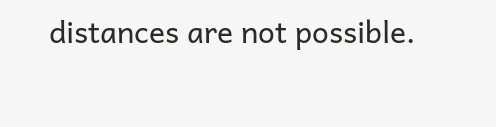distances are not possible.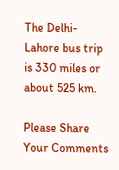The Delhi-Lahore bus trip is 330 miles or about 525 km.

Please Share Your Comments